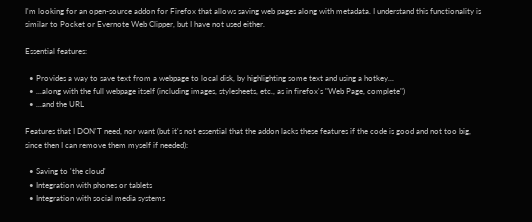I'm looking for an open-source addon for Firefox that allows saving web pages along with metadata. I understand this functionality is similar to Pocket or Evernote Web Clipper, but I have not used either.

Essential features:

  • Provides a way to save text from a webpage to local disk, by highlighting some text and using a hotkey...
  • ...along with the full webpage itself (including images, stylesheets, etc., as in firefox's "Web Page, complete")
  • ...and the URL

Features that I DON'T need, nor want (but it's not essential that the addon lacks these features if the code is good and not too big, since then I can remove them myself if needed):

  • Saving to 'the cloud'
  • Integration with phones or tablets
  • Integration with social media systems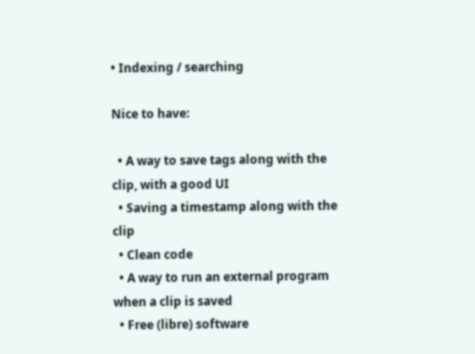• Indexing / searching

Nice to have:

  • A way to save tags along with the clip, with a good UI
  • Saving a timestamp along with the clip
  • Clean code
  • A way to run an external program when a clip is saved
  • Free (libre) software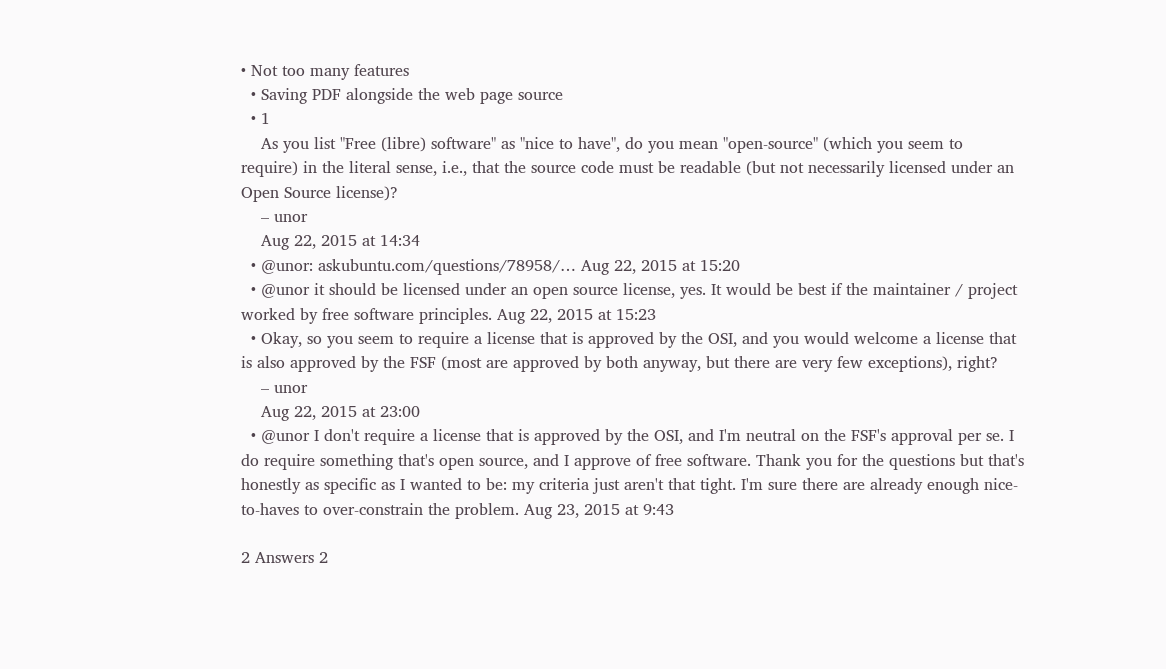• Not too many features
  • Saving PDF alongside the web page source
  • 1
    As you list "Free (libre) software" as "nice to have", do you mean "open-source" (which you seem to require) in the literal sense, i.e., that the source code must be readable (but not necessarily licensed under an Open Source license)?
    – unor
    Aug 22, 2015 at 14:34
  • @unor: askubuntu.com/questions/78958/… Aug 22, 2015 at 15:20
  • @unor it should be licensed under an open source license, yes. It would be best if the maintainer / project worked by free software principles. Aug 22, 2015 at 15:23
  • Okay, so you seem to require a license that is approved by the OSI, and you would welcome a license that is also approved by the FSF (most are approved by both anyway, but there are very few exceptions), right?
    – unor
    Aug 22, 2015 at 23:00
  • @unor I don't require a license that is approved by the OSI, and I'm neutral on the FSF's approval per se. I do require something that's open source, and I approve of free software. Thank you for the questions but that's honestly as specific as I wanted to be: my criteria just aren't that tight. I'm sure there are already enough nice-to-haves to over-constrain the problem. Aug 23, 2015 at 9:43

2 Answers 2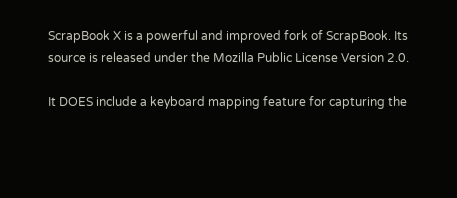ScrapBook X is a powerful and improved fork of ScrapBook. Its source is released under the Mozilla Public License Version 2.0.

It DOES include a keyboard mapping feature for capturing the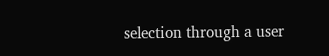selection through a user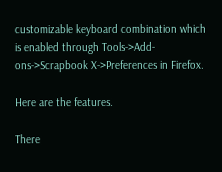customizable keyboard combination which is enabled through Tools->Add-ons->Scrapbook X->Preferences in Firefox.

Here are the features.

There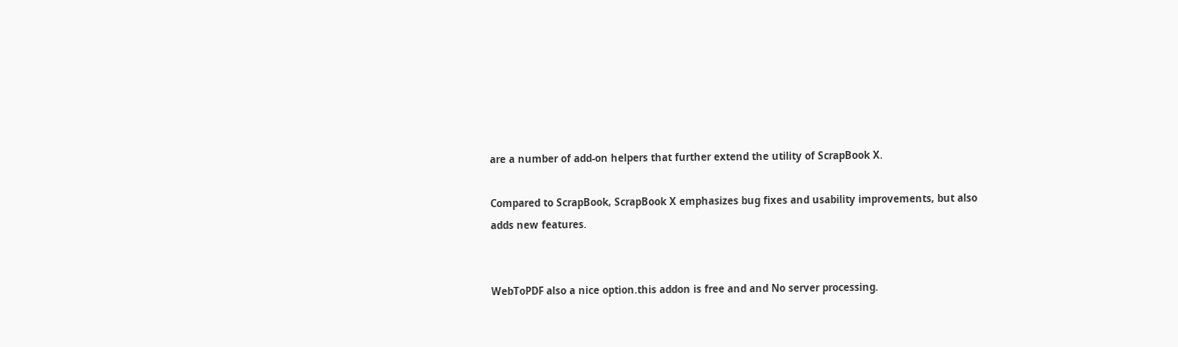are a number of add-on helpers that further extend the utility of ScrapBook X.

Compared to ScrapBook, ScrapBook X emphasizes bug fixes and usability improvements, but also adds new features.


WebToPDF also a nice option.this addon is free and and No server processing.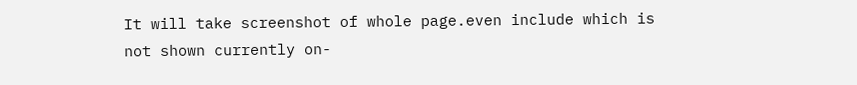It will take screenshot of whole page.even include which is not shown currently on-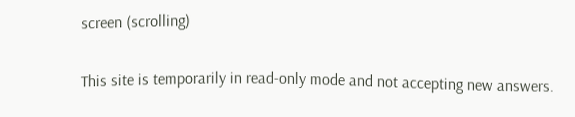screen (scrolling)

This site is temporarily in read-only mode and not accepting new answers.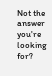Not the answer you're looking for?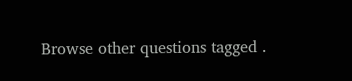Browse other questions tagged .